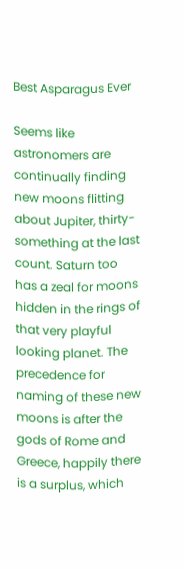Best Asparagus Ever

Seems like astronomers are continually finding new moons flitting about Jupiter, thirty-something at the last count. Saturn too has a zeal for moons hidden in the rings of that very playful looking planet. The precedence for naming of these new moons is after the gods of Rome and Greece, happily there is a surplus, which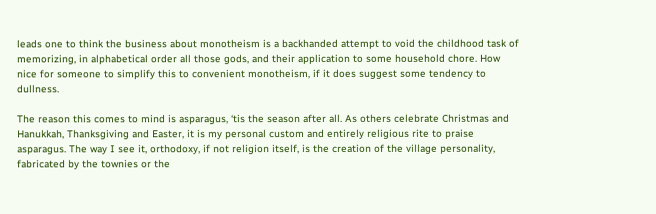leads one to think the business about monotheism is a backhanded attempt to void the childhood task of memorizing, in alphabetical order all those gods, and their application to some household chore. How nice for someone to simplify this to convenient monotheism, if it does suggest some tendency to dullness.

The reason this comes to mind is asparagus, ‘tis the season after all. As others celebrate Christmas and Hanukkah, Thanksgiving and Easter, it is my personal custom and entirely religious rite to praise asparagus. The way I see it, orthodoxy, if not religion itself, is the creation of the village personality, fabricated by the townies or the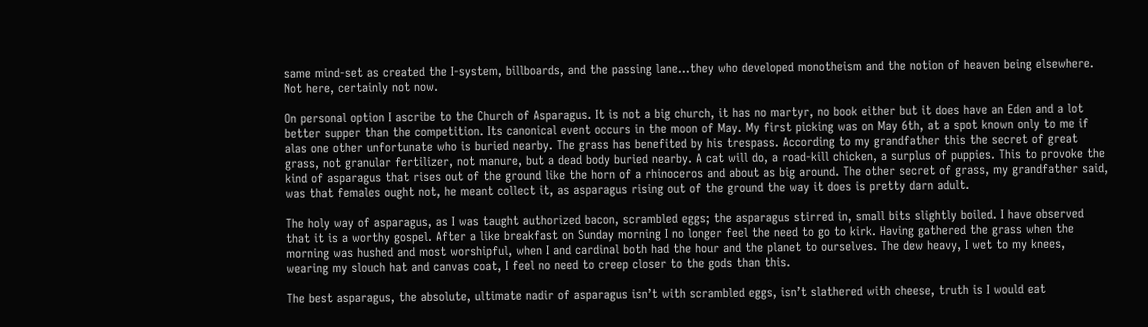same mind-set as created the I-system, billboards, and the passing lane…they who developed monotheism and the notion of heaven being elsewhere. Not here, certainly not now.

On personal option I ascribe to the Church of Asparagus. It is not a big church, it has no martyr, no book either but it does have an Eden and a lot better supper than the competition. Its canonical event occurs in the moon of May. My first picking was on May 6th, at a spot known only to me if alas one other unfortunate who is buried nearby. The grass has benefited by his trespass. According to my grandfather this the secret of great grass, not granular fertilizer, not manure, but a dead body buried nearby. A cat will do, a road-kill chicken, a surplus of puppies. This to provoke the kind of asparagus that rises out of the ground like the horn of a rhinoceros and about as big around. The other secret of grass, my grandfather said, was that females ought not, he meant collect it, as asparagus rising out of the ground the way it does is pretty darn adult.

The holy way of asparagus, as I was taught authorized bacon, scrambled eggs; the asparagus stirred in, small bits slightly boiled. I have observed that it is a worthy gospel. After a like breakfast on Sunday morning I no longer feel the need to go to kirk. Having gathered the grass when the morning was hushed and most worshipful, when I and cardinal both had the hour and the planet to ourselves. The dew heavy, I wet to my knees, wearing my slouch hat and canvas coat, I feel no need to creep closer to the gods than this.

The best asparagus, the absolute, ultimate nadir of asparagus isn’t with scrambled eggs, isn’t slathered with cheese, truth is I would eat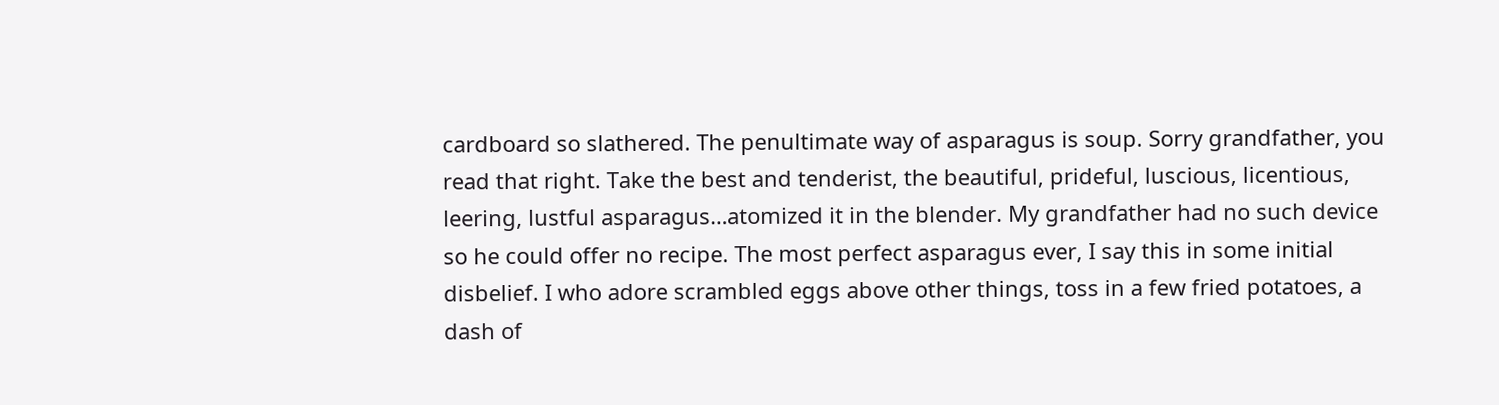cardboard so slathered. The penultimate way of asparagus is soup. Sorry grandfather, you read that right. Take the best and tenderist, the beautiful, prideful, luscious, licentious, leering, lustful asparagus…atomized it in the blender. My grandfather had no such device so he could offer no recipe. The most perfect asparagus ever, I say this in some initial disbelief. I who adore scrambled eggs above other things, toss in a few fried potatoes, a dash of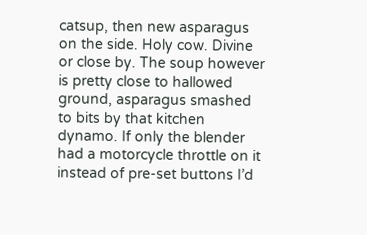catsup, then new asparagus on the side. Holy cow. Divine or close by. The soup however is pretty close to hallowed ground, asparagus smashed to bits by that kitchen dynamo. If only the blender had a motorcycle throttle on it instead of pre-set buttons I’d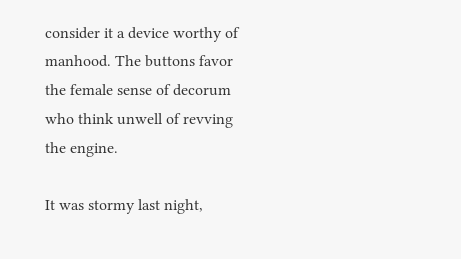consider it a device worthy of manhood. The buttons favor the female sense of decorum who think unwell of revving the engine.

It was stormy last night,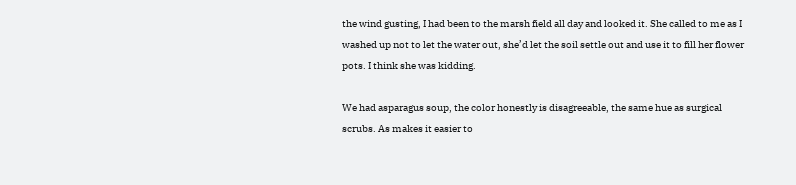the wind gusting, I had been to the marsh field all day and looked it. She called to me as I washed up not to let the water out, she’d let the soil settle out and use it to fill her flower pots. I think she was kidding.

We had asparagus soup, the color honestly is disagreeable, the same hue as surgical scrubs. As makes it easier to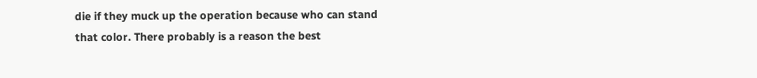die if they muck up the operation because who can stand that color. There probably is a reason the best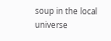soup in the local universe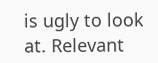is ugly to look at. Relevant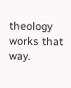theology works that way.